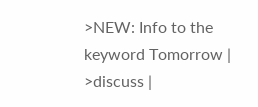>NEW: Info to the keyword Tomorrow | >discuss |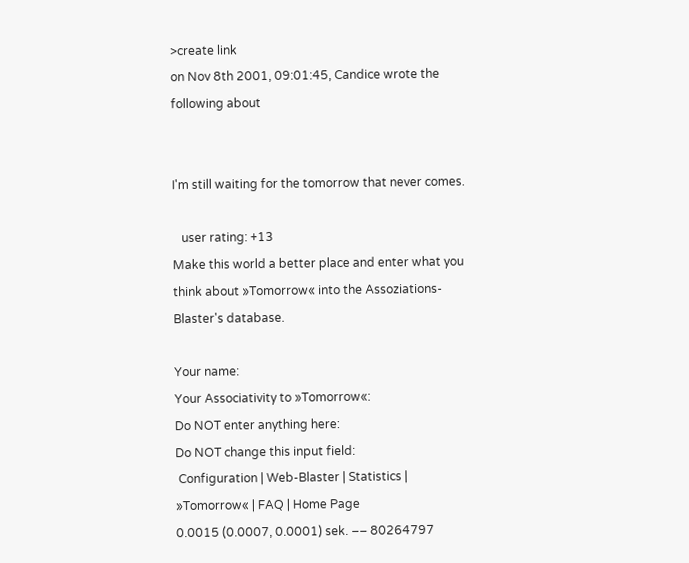>create link
on Nov 8th 2001, 09:01:45, Candice wrote the following about


I'm still waiting for the tomorrow that never comes.

   user rating: +13
Make this world a better place and enter what you think about »Tomorrow« into the Assoziations-Blaster's database.

Your name:
Your Associativity to »Tomorrow«:
Do NOT enter anything here:
Do NOT change this input field:
 Configuration | Web-Blaster | Statistics | »Tomorrow« | FAQ | Home Page
0.0015 (0.0007, 0.0001) sek. –– 80264797